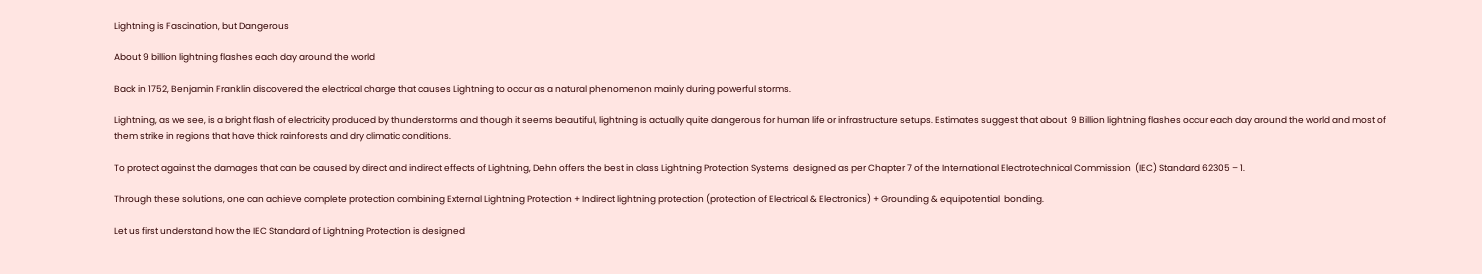Lightning is Fascination, but Dangerous

About 9 billion lightning flashes each day around the world

Back in 1752, Benjamin Franklin discovered the electrical charge that causes Lightning to occur as a natural phenomenon mainly during powerful storms.

Lightning, as we see, is a bright flash of electricity produced by thunderstorms and though it seems beautiful, lightning is actually quite dangerous for human life or infrastructure setups. Estimates suggest that about  9 Billion lightning flashes occur each day around the world and most of them strike in regions that have thick rainforests and dry climatic conditions.

To protect against the damages that can be caused by direct and indirect effects of Lightning, Dehn offers the best in class Lightning Protection Systems  designed as per Chapter 7 of the International Electrotechnical Commission  (IEC) Standard 62305 – 1.

Through these solutions, one can achieve complete protection combining External Lightning Protection + Indirect lightning protection (protection of Electrical & Electronics) + Grounding & equipotential  bonding.

Let us first understand how the IEC Standard of Lightning Protection is designed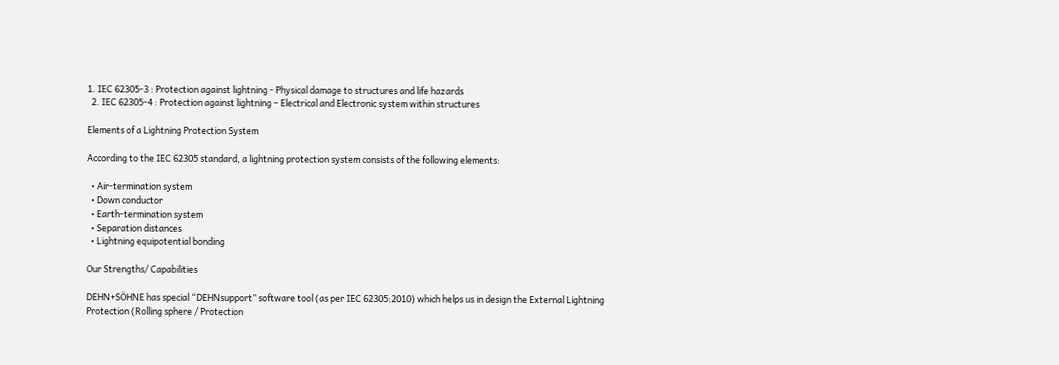1. IEC 62305-3 : Protection against lightning - Physical damage to structures and life hazards
  2. IEC 62305-4 : Protection against lightning – Electrical and Electronic system within structures

Elements of a Lightning Protection System

According to the IEC 62305 standard, a lightning protection system consists of the following elements:

  • Air-termination system
  • Down conductor
  • Earth-termination system
  • Separation distances
  • Lightning equipotential bonding

Our Strengths/ Capabilities

DEHN+SÖHNE has special “DEHNsupport” software tool (as per IEC 62305:2010) which helps us in design the External Lightning Protection (Rolling sphere / Protection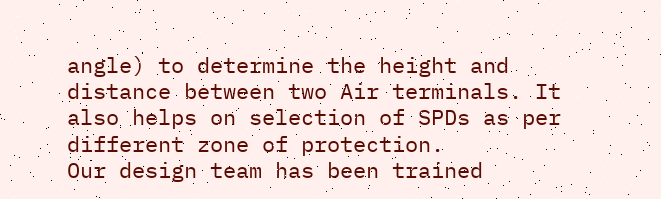angle) to determine the height and distance between two Air terminals. It also helps on selection of SPDs as per different zone of protection.
Our design team has been trained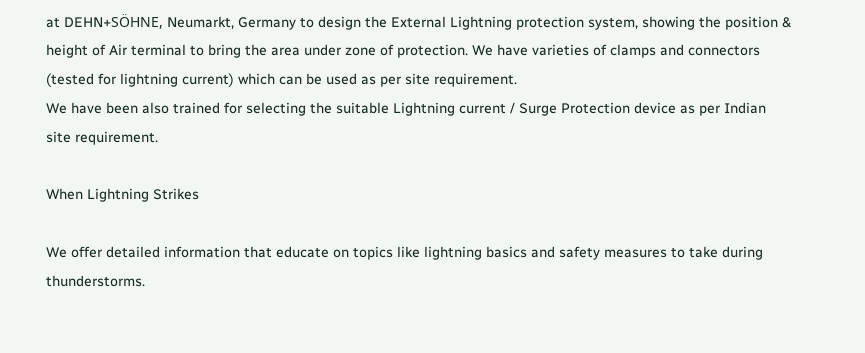at DEHN+SÖHNE, Neumarkt, Germany to design the External Lightning protection system, showing the position & height of Air terminal to bring the area under zone of protection. We have varieties of clamps and connectors (tested for lightning current) which can be used as per site requirement.
We have been also trained for selecting the suitable Lightning current / Surge Protection device as per Indian site requirement.

When Lightning Strikes

We offer detailed information that educate on topics like lightning basics and safety measures to take during thunderstorms.